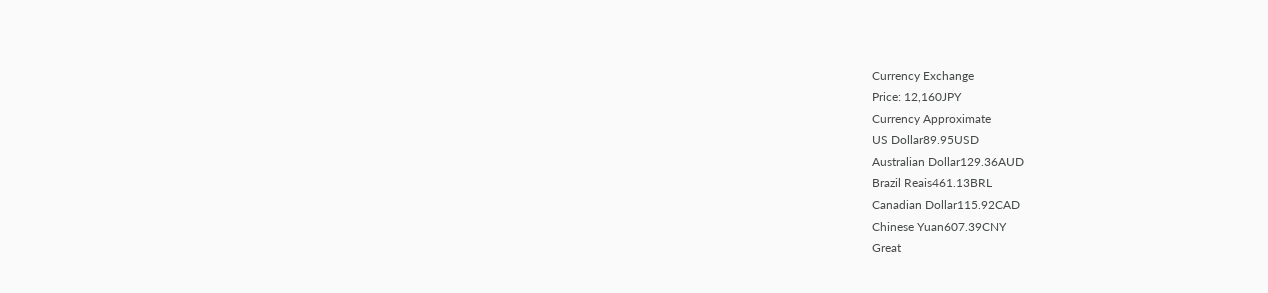Currency Exchange
Price: 12,160JPY
Currency Approximate
US Dollar89.95USD
Australian Dollar129.36AUD
Brazil Reais461.13BRL
Canadian Dollar115.92CAD
Chinese Yuan607.39CNY
Great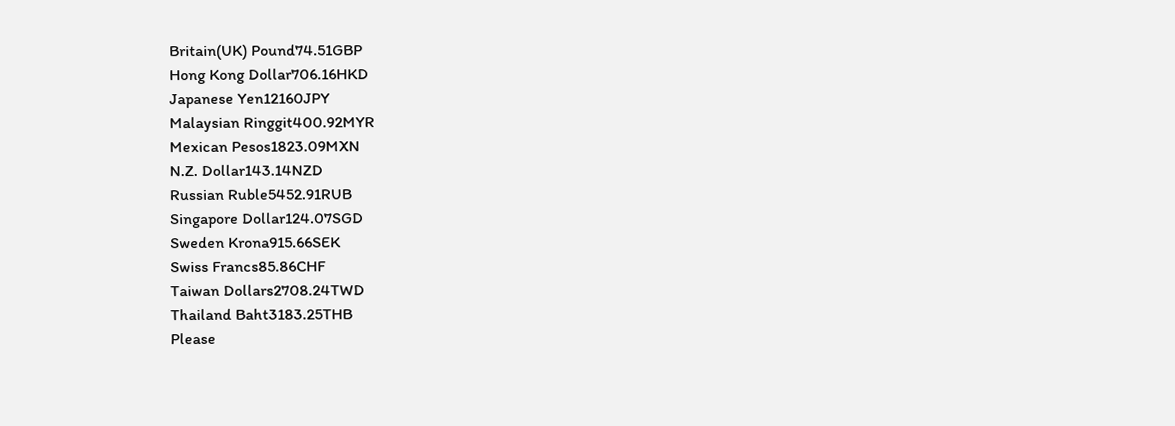Britain(UK) Pound74.51GBP
Hong Kong Dollar706.16HKD
Japanese Yen12160JPY
Malaysian Ringgit400.92MYR
Mexican Pesos1823.09MXN
N.Z. Dollar143.14NZD
Russian Ruble5452.91RUB
Singapore Dollar124.07SGD
Sweden Krona915.66SEK
Swiss Francs85.86CHF
Taiwan Dollars2708.24TWD
Thailand Baht3183.25THB
Please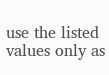use the listed values only as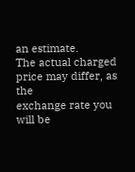an estimate.
The actual charged price may differ, as the
exchange rate you will be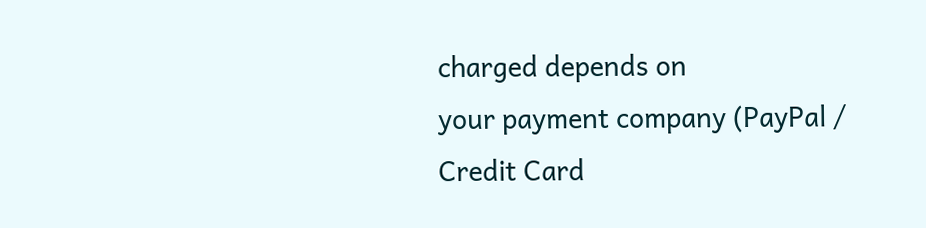charged depends on
your payment company (PayPal / Credit Card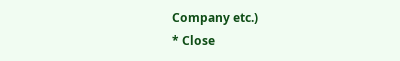Company etc.)
* Close